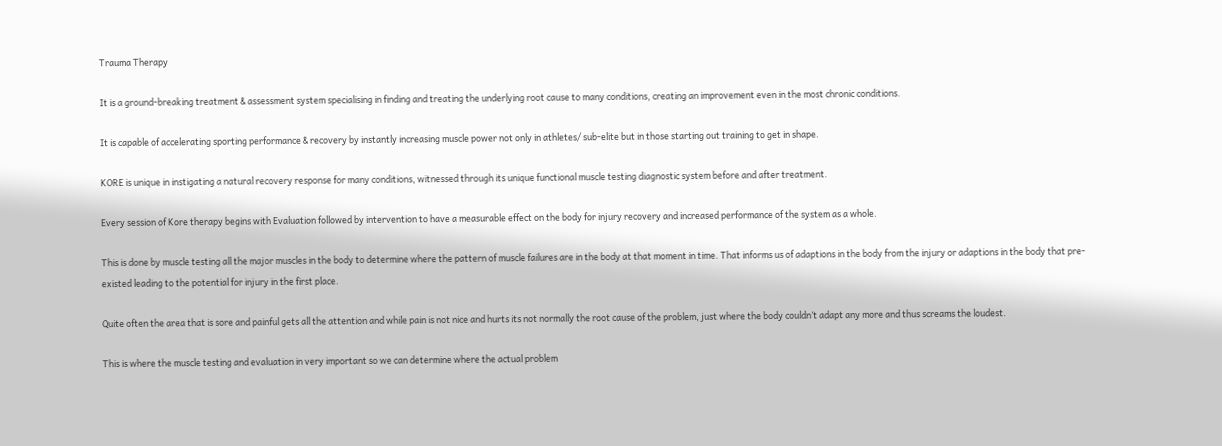Trauma Therapy

It is a ground-breaking treatment & assessment system specialising in finding and treating the underlying root cause to many conditions, creating an improvement even in the most chronic conditions.

It is capable of accelerating sporting performance & recovery by instantly increasing muscle power not only in athletes/ sub-elite but in those starting out training to get in shape.

KORE is unique in instigating a natural recovery response for many conditions, witnessed through its unique functional muscle testing diagnostic system before and after treatment.

Every session of Kore therapy begins with Evaluation followed by intervention to have a measurable effect on the body for injury recovery and increased performance of the system as a whole.

This is done by muscle testing all the major muscles in the body to determine where the pattern of muscle failures are in the body at that moment in time. That informs us of adaptions in the body from the injury or adaptions in the body that pre-existed leading to the potential for injury in the first place.

Quite often the area that is sore and painful gets all the attention and while pain is not nice and hurts its not normally the root cause of the problem, just where the body couldn’t adapt any more and thus screams the loudest.

This is where the muscle testing and evaluation in very important so we can determine where the actual problem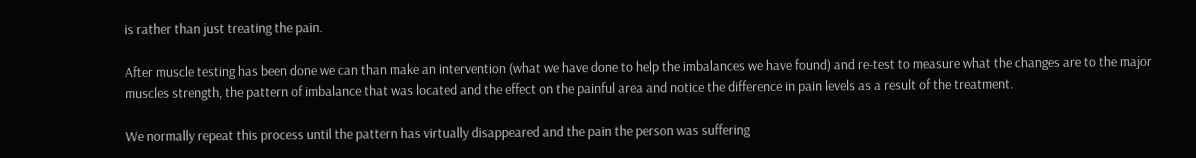is rather than just treating the pain.

After muscle testing has been done we can than make an intervention (what we have done to help the imbalances we have found) and re-test to measure what the changes are to the major muscles strength, the pattern of imbalance that was located and the effect on the painful area and notice the difference in pain levels as a result of the treatment.

We normally repeat this process until the pattern has virtually disappeared and the pain the person was suffering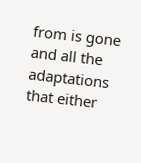from is gone and all the adaptations that either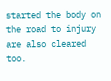started the body on the road to injury are also cleared too.